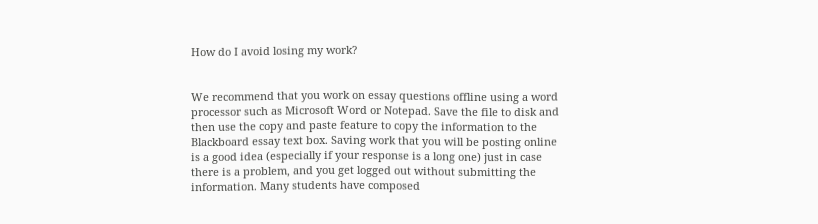How do I avoid losing my work?


We recommend that you work on essay questions offline using a word processor such as Microsoft Word or Notepad. Save the file to disk and then use the copy and paste feature to copy the information to the Blackboard essay text box. Saving work that you will be posting online is a good idea (especially if your response is a long one) just in case there is a problem, and you get logged out without submitting the information. Many students have composed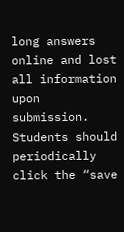long answers online and lost all information upon submission. Students should periodically click the “save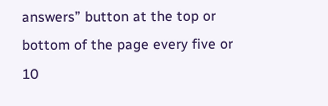answers” button at the top or bottom of the page every five or 10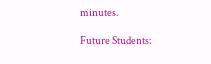minutes.

Future Students: